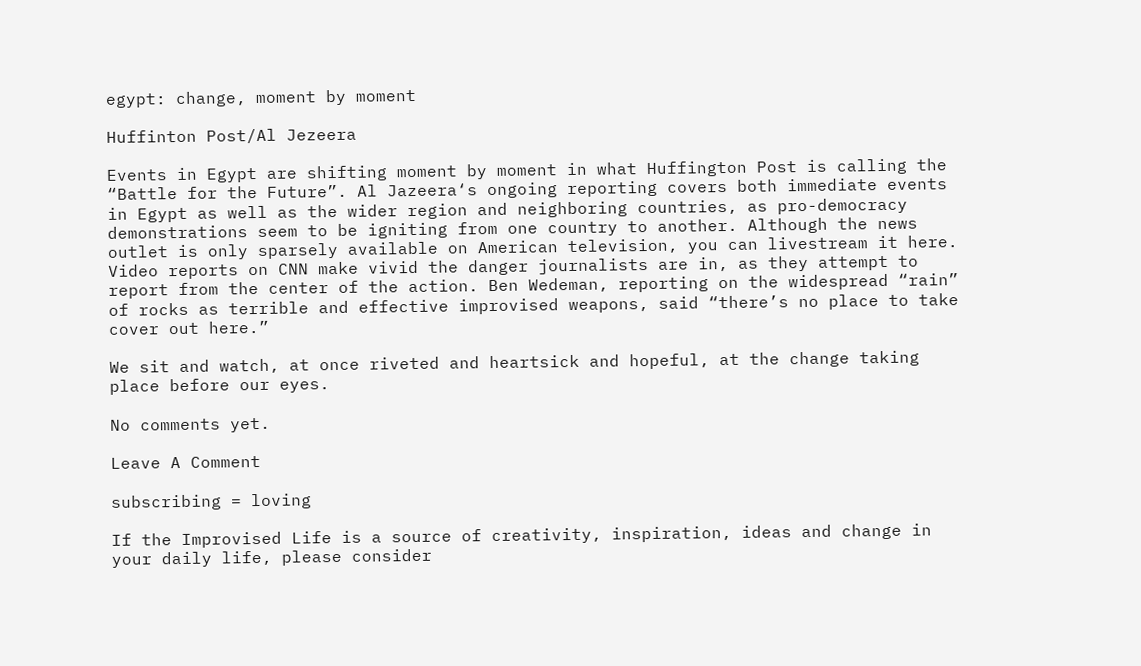egypt: change, moment by moment

Huffinton Post/Al Jezeera

Events in Egypt are shifting moment by moment in what Huffington Post is calling the “Battle for the Future”. Al Jazeera‘s ongoing reporting covers both immediate events in Egypt as well as the wider region and neighboring countries, as pro-democracy demonstrations seem to be igniting from one country to another. Although the news outlet is only sparsely available on American television, you can livestream it here. Video reports on CNN make vivid the danger journalists are in, as they attempt to report from the center of the action. Ben Wedeman, reporting on the widespread “rain” of rocks as terrible and effective improvised weapons, said “there’s no place to take cover out here.”

We sit and watch, at once riveted and heartsick and hopeful, at the change taking place before our eyes.

No comments yet.

Leave A Comment

subscribing = loving

If the Improvised Life is a source of creativity, inspiration, ideas and change in your daily life, please consider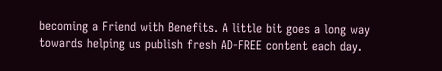becoming a Friend with Benefits. A little bit goes a long way towards helping us publish fresh AD-FREE content each day.